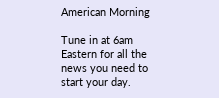American Morning

Tune in at 6am Eastern for all the news you need to start your day.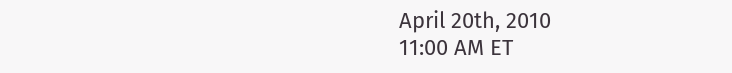April 20th, 2010
11:00 AM ET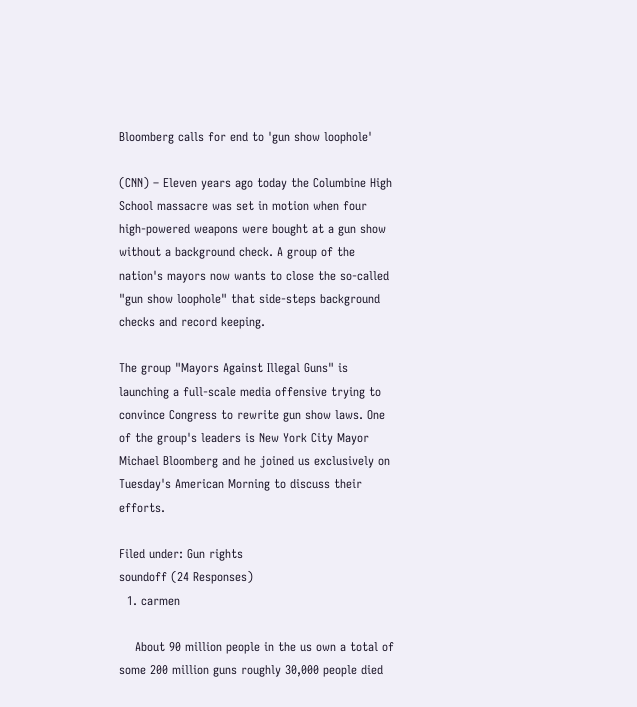Bloomberg calls for end to 'gun show loophole'

(CNN) – Eleven years ago today the Columbine High School massacre was set in motion when four high-powered weapons were bought at a gun show without a background check. A group of the nation's mayors now wants to close the so-called "gun show loophole" that side-steps background checks and record keeping.

The group "Mayors Against Illegal Guns" is launching a full-scale media offensive trying to convince Congress to rewrite gun show laws. One of the group's leaders is New York City Mayor Michael Bloomberg and he joined us exclusively on Tuesday's American Morning to discuss their efforts.

Filed under: Gun rights
soundoff (24 Responses)
  1. carmen

    About 90 million people in the us own a total of some 200 million guns roughly 30,000 people died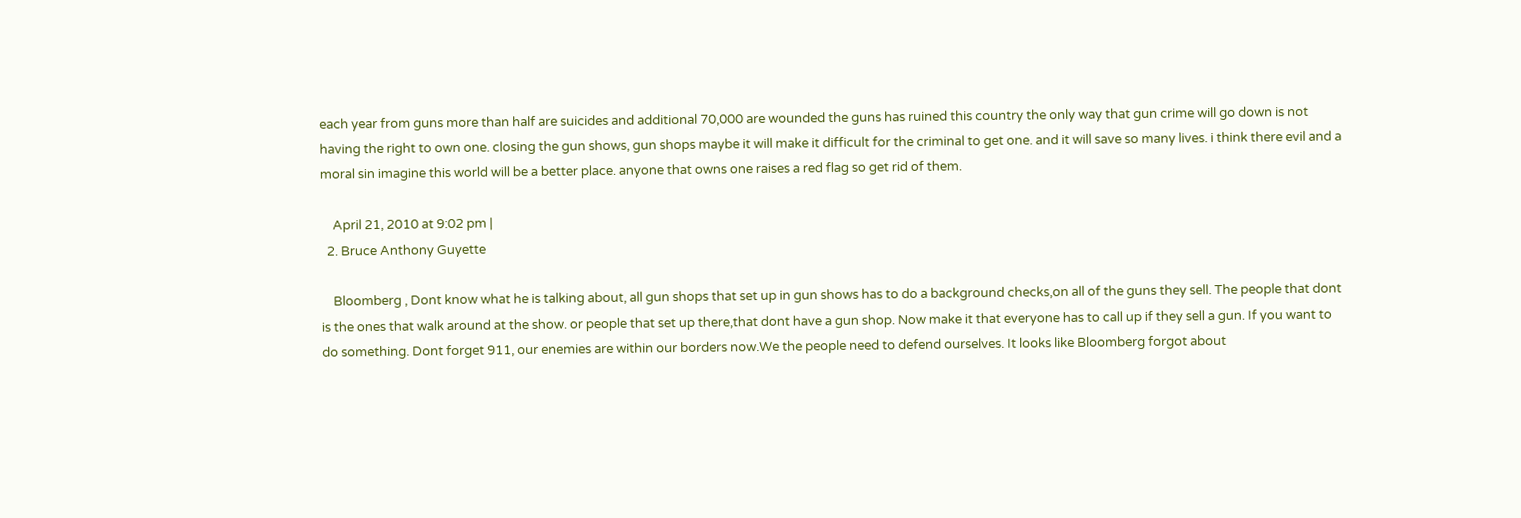each year from guns more than half are suicides and additional 70,000 are wounded the guns has ruined this country the only way that gun crime will go down is not having the right to own one. closing the gun shows, gun shops maybe it will make it difficult for the criminal to get one. and it will save so many lives. i think there evil and a moral sin imagine this world will be a better place. anyone that owns one raises a red flag so get rid of them.

    April 21, 2010 at 9:02 pm |
  2. Bruce Anthony Guyette

    Bloomberg , Dont know what he is talking about, all gun shops that set up in gun shows has to do a background checks,on all of the guns they sell. The people that dont is the ones that walk around at the show. or people that set up there,that dont have a gun shop. Now make it that everyone has to call up if they sell a gun. If you want to do something. Dont forget 911, our enemies are within our borders now.We the people need to defend ourselves. It looks like Bloomberg forgot about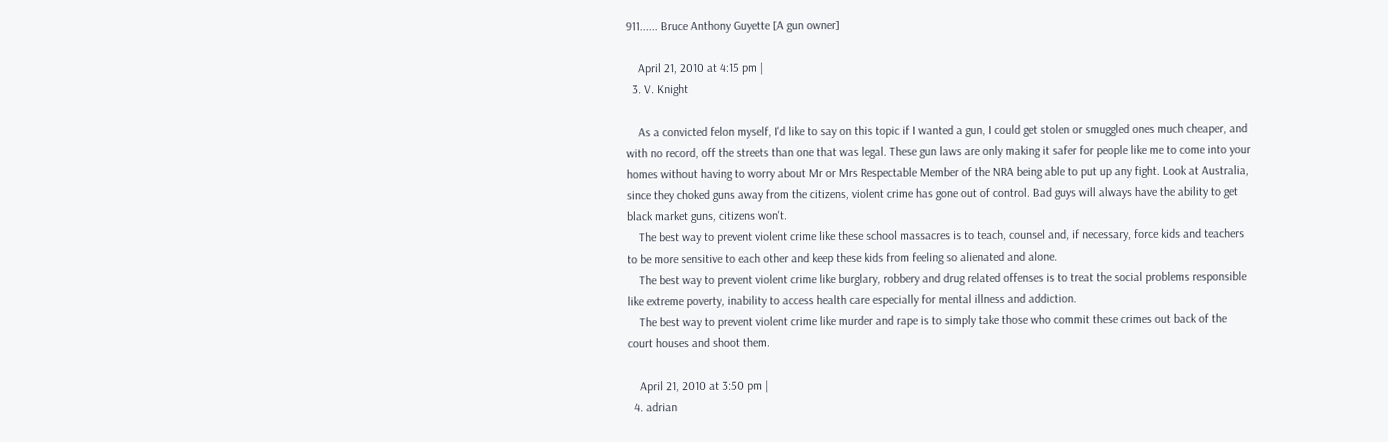911...... Bruce Anthony Guyette [A gun owner]

    April 21, 2010 at 4:15 pm |
  3. V. Knight

    As a convicted felon myself, I'd like to say on this topic if I wanted a gun, I could get stolen or smuggled ones much cheaper, and with no record, off the streets than one that was legal. These gun laws are only making it safer for people like me to come into your homes without having to worry about Mr or Mrs Respectable Member of the NRA being able to put up any fight. Look at Australia, since they choked guns away from the citizens, violent crime has gone out of control. Bad guys will always have the ability to get black market guns, citizens won't.
    The best way to prevent violent crime like these school massacres is to teach, counsel and, if necessary, force kids and teachers to be more sensitive to each other and keep these kids from feeling so alienated and alone.
    The best way to prevent violent crime like burglary, robbery and drug related offenses is to treat the social problems responsible like extreme poverty, inability to access health care especially for mental illness and addiction.
    The best way to prevent violent crime like murder and rape is to simply take those who commit these crimes out back of the court houses and shoot them.

    April 21, 2010 at 3:50 pm |
  4. adrian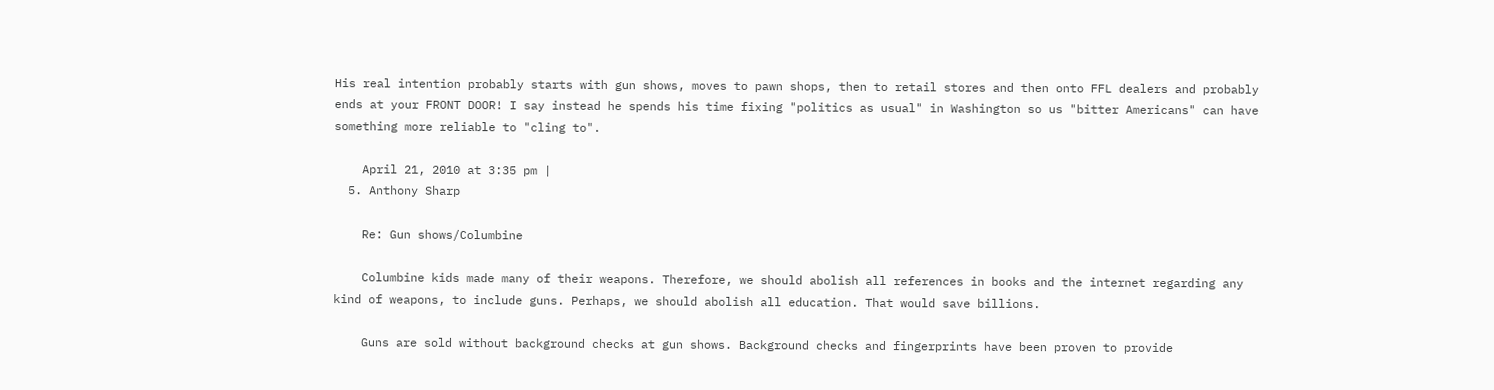His real intention probably starts with gun shows, moves to pawn shops, then to retail stores and then onto FFL dealers and probably ends at your FRONT DOOR! I say instead he spends his time fixing "politics as usual" in Washington so us "bitter Americans" can have something more reliable to "cling to".

    April 21, 2010 at 3:35 pm |
  5. Anthony Sharp

    Re: Gun shows/Columbine

    Columbine kids made many of their weapons. Therefore, we should abolish all references in books and the internet regarding any kind of weapons, to include guns. Perhaps, we should abolish all education. That would save billions.

    Guns are sold without background checks at gun shows. Background checks and fingerprints have been proven to provide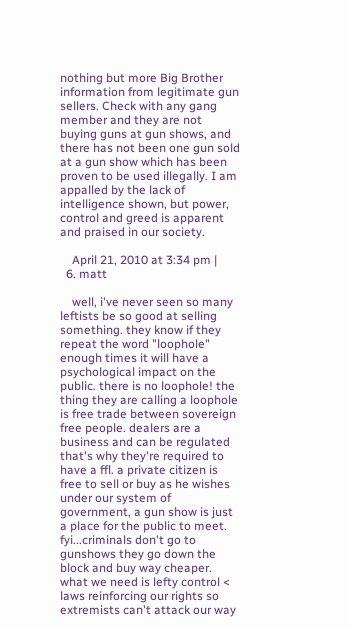nothing but more Big Brother information from legitimate gun sellers. Check with any gang member and they are not buying guns at gun shows, and there has not been one gun sold at a gun show which has been proven to be used illegally. I am appalled by the lack of intelligence shown, but power, control and greed is apparent and praised in our society.

    April 21, 2010 at 3:34 pm |
  6. matt

    well, i've never seen so many leftists be so good at selling something. they know if they repeat the word "loophole" enough times it will have a psychological impact on the public. there is no loophole! the thing they are calling a loophole is free trade between sovereign free people. dealers are a business and can be regulated that's why they're required to have a ffl. a private citizen is free to sell or buy as he wishes under our system of government, a gun show is just a place for the public to meet. fyi...criminals don't go to gunshows they go down the block and buy way cheaper. what we need is lefty control < laws reinforcing our rights so extremists can't attack our way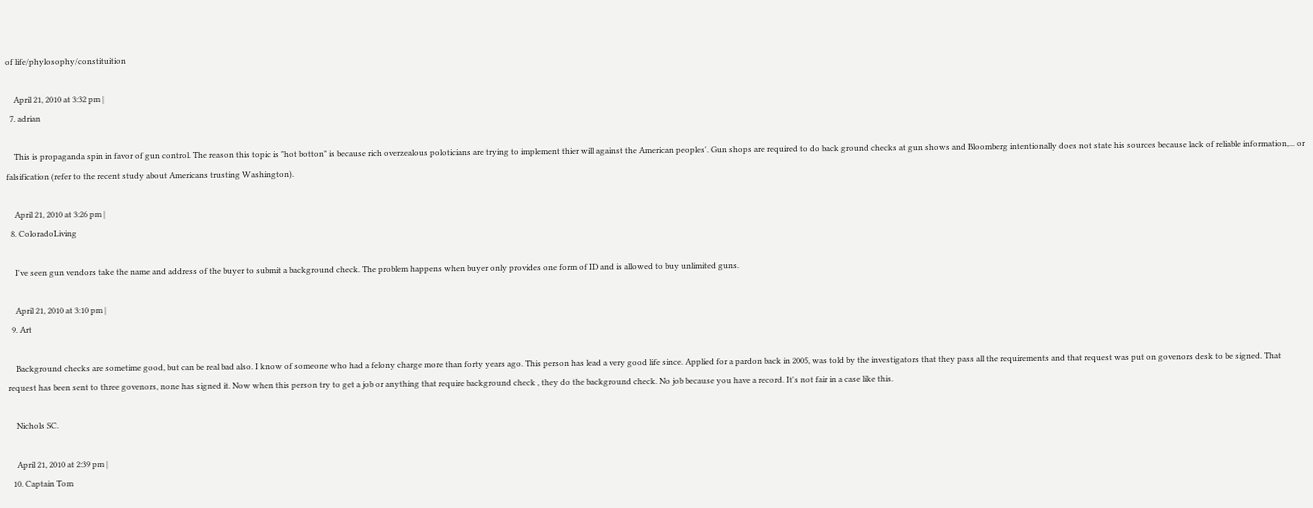of life/phylosophy/constituition

    April 21, 2010 at 3:32 pm |
  7. adrian

    This is propaganda spin in favor of gun control. The reason this topic is "hot botton" is because rich overzealous poloticians are trying to implement thier will against the American peoples'. Gun shops are required to do back ground checks at gun shows and Bloomberg intentionally does not state his sources because lack of reliable information,... or falsification (refer to the recent study about Americans trusting Washington).

    April 21, 2010 at 3:26 pm |
  8. ColoradoLiving

    I've seen gun vendors take the name and address of the buyer to submit a background check. The problem happens when buyer only provides one form of ID and is allowed to buy unlimited guns.

    April 21, 2010 at 3:10 pm |
  9. Art

    Background checks are sometime good, but can be real bad also. I know of someone who had a felony charge more than forty years ago. This person has lead a very good life since. Applied for a pardon back in 2005, was told by the investigators that they pass all the requirements and that request was put on govenors desk to be signed. That request has been sent to three govenors, none has signed it. Now when this person try to get a job or anything that require background check , they do the background check. No job because you have a record. It's not fair in a case like this.

    Nichols SC.

    April 21, 2010 at 2:39 pm |
  10. Captain Tom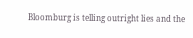Bloomburg is telling outright lies and the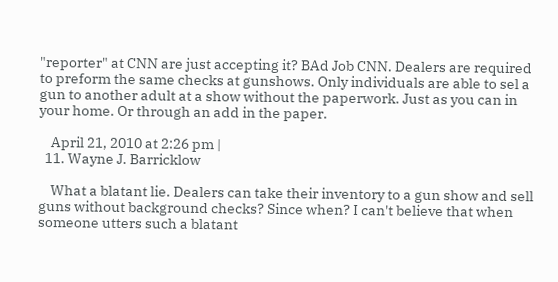"reporter" at CNN are just accepting it? BAd Job CNN. Dealers are required to preform the same checks at gunshows. Only individuals are able to sel a gun to another adult at a show without the paperwork. Just as you can in your home. Or through an add in the paper.

    April 21, 2010 at 2:26 pm |
  11. Wayne J. Barricklow

    What a blatant lie. Dealers can take their inventory to a gun show and sell guns without background checks? Since when? I can't believe that when someone utters such a blatant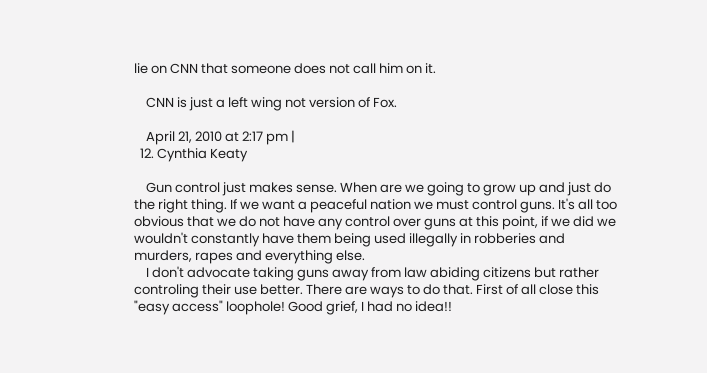lie on CNN that someone does not call him on it.

    CNN is just a left wing not version of Fox.

    April 21, 2010 at 2:17 pm |
  12. Cynthia Keaty

    Gun control just makes sense. When are we going to grow up and just do the right thing. If we want a peaceful nation we must control guns. It's all too obvious that we do not have any control over guns at this point, if we did we wouldn't constantly have them being used illegally in robberies and murders, rapes and everything else.
    I don't advocate taking guns away from law abiding citizens but rather controling their use better. There are ways to do that. First of all close this "easy access" loophole! Good grief, I had no idea!!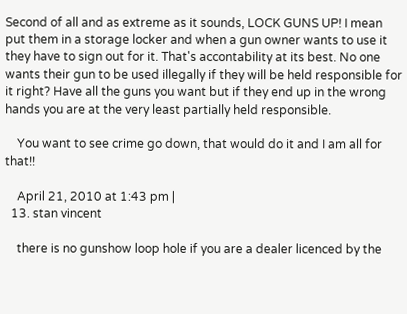Second of all and as extreme as it sounds, LOCK GUNS UP! I mean put them in a storage locker and when a gun owner wants to use it they have to sign out for it. That's accontability at its best. No one wants their gun to be used illegally if they will be held responsible for it right? Have all the guns you want but if they end up in the wrong hands you are at the very least partially held responsible.

    You want to see crime go down, that would do it and I am all for that!!

    April 21, 2010 at 1:43 pm |
  13. stan vincent

    there is no gunshow loop hole if you are a dealer licenced by the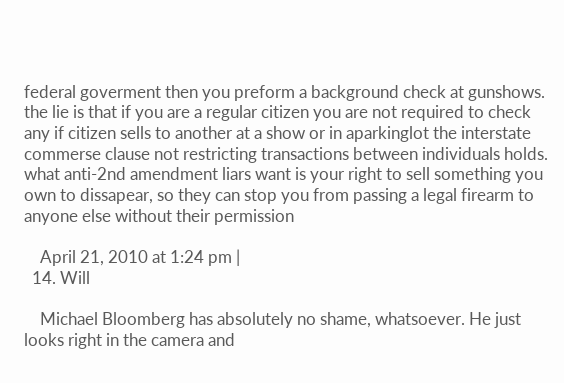federal goverment then you preform a background check at gunshows. the lie is that if you are a regular citizen you are not required to check any if citizen sells to another at a show or in aparkinglot the interstate commerse clause not restricting transactions between individuals holds. what anti-2nd amendment liars want is your right to sell something you own to dissapear, so they can stop you from passing a legal firearm to anyone else without their permission

    April 21, 2010 at 1:24 pm |
  14. Will

    Michael Bloomberg has absolutely no shame, whatsoever. He just looks right in the camera and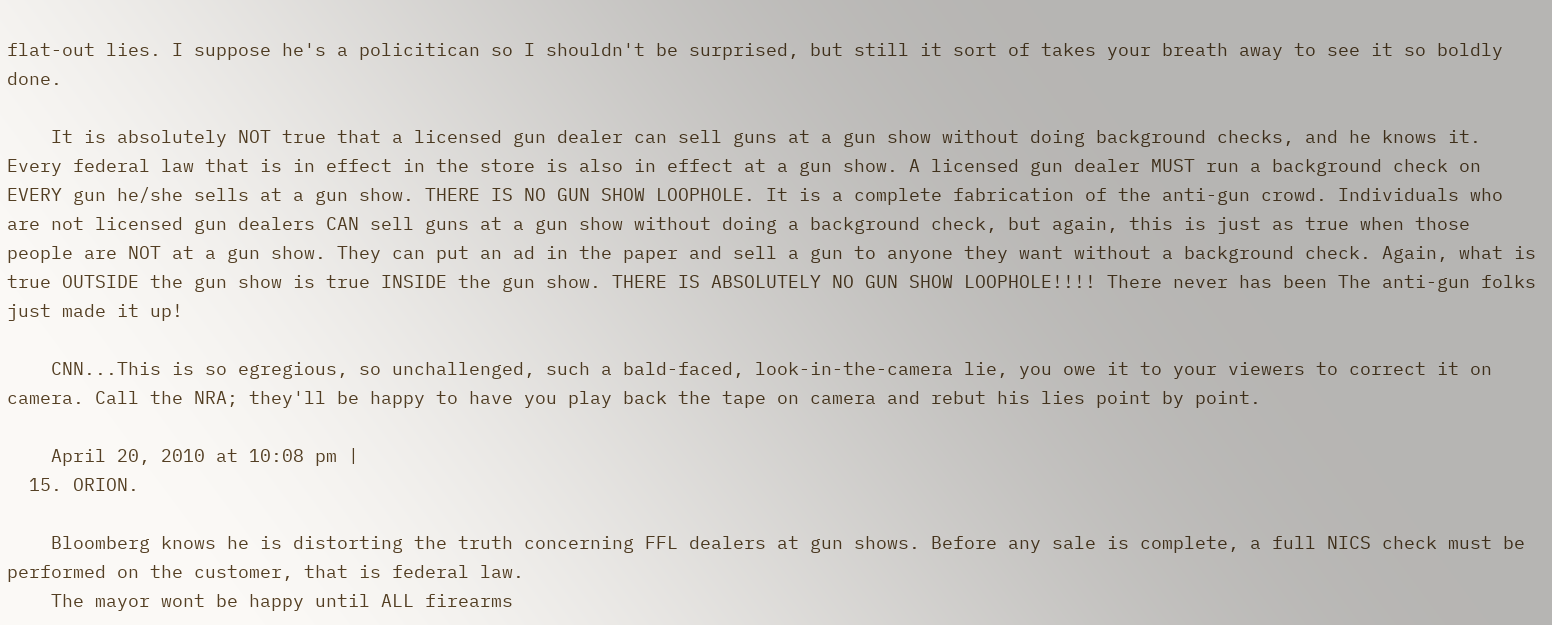flat-out lies. I suppose he's a policitican so I shouldn't be surprised, but still it sort of takes your breath away to see it so boldly done.

    It is absolutely NOT true that a licensed gun dealer can sell guns at a gun show without doing background checks, and he knows it. Every federal law that is in effect in the store is also in effect at a gun show. A licensed gun dealer MUST run a background check on EVERY gun he/she sells at a gun show. THERE IS NO GUN SHOW LOOPHOLE. It is a complete fabrication of the anti-gun crowd. Individuals who are not licensed gun dealers CAN sell guns at a gun show without doing a background check, but again, this is just as true when those people are NOT at a gun show. They can put an ad in the paper and sell a gun to anyone they want without a background check. Again, what is true OUTSIDE the gun show is true INSIDE the gun show. THERE IS ABSOLUTELY NO GUN SHOW LOOPHOLE!!!! There never has been The anti-gun folks just made it up!

    CNN...This is so egregious, so unchallenged, such a bald-faced, look-in-the-camera lie, you owe it to your viewers to correct it on camera. Call the NRA; they'll be happy to have you play back the tape on camera and rebut his lies point by point.

    April 20, 2010 at 10:08 pm |
  15. ORION.

    Bloomberg knows he is distorting the truth concerning FFL dealers at gun shows. Before any sale is complete, a full NICS check must be performed on the customer, that is federal law.
    The mayor wont be happy until ALL firearms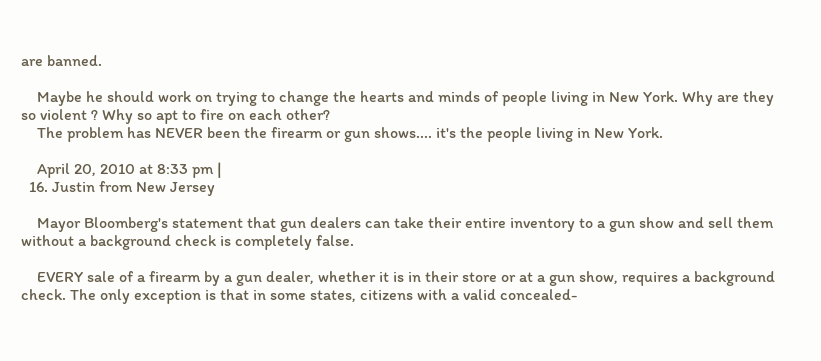are banned.

    Maybe he should work on trying to change the hearts and minds of people living in New York. Why are they so violent ? Why so apt to fire on each other?
    The problem has NEVER been the firearm or gun shows.... it's the people living in New York.

    April 20, 2010 at 8:33 pm |
  16. Justin from New Jersey

    Mayor Bloomberg's statement that gun dealers can take their entire inventory to a gun show and sell them without a background check is completely false.

    EVERY sale of a firearm by a gun dealer, whether it is in their store or at a gun show, requires a background check. The only exception is that in some states, citizens with a valid concealed-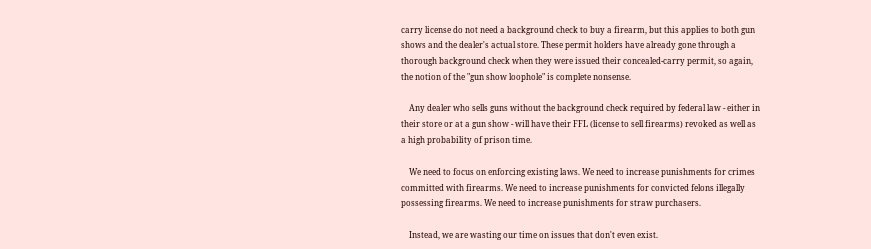carry license do not need a background check to buy a firearm, but this applies to both gun shows and the dealer's actual store. These permit holders have already gone through a thorough background check when they were issued their concealed-carry permit, so again, the notion of the "gun show loophole" is complete nonsense.

    Any dealer who sells guns without the background check required by federal law - either in their store or at a gun show - will have their FFL (license to sell firearms) revoked as well as a high probability of prison time.

    We need to focus on enforcing existing laws. We need to increase punishments for crimes committed with firearms. We need to increase punishments for convicted felons illegally possessing firearms. We need to increase punishments for straw purchasers.

    Instead, we are wasting our time on issues that don't even exist.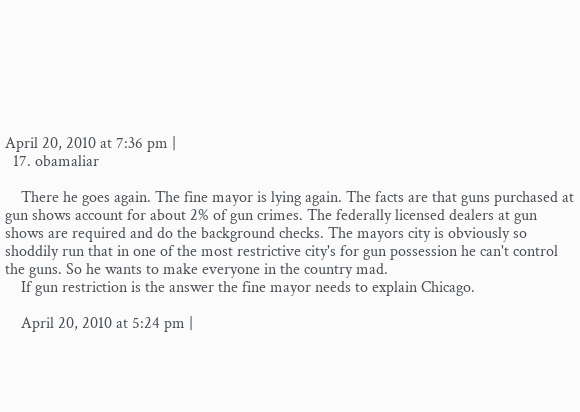April 20, 2010 at 7:36 pm |
  17. obamaliar

    There he goes again. The fine mayor is lying again. The facts are that guns purchased at gun shows account for about 2% of gun crimes. The federally licensed dealers at gun shows are required and do the background checks. The mayors city is obviously so shoddily run that in one of the most restrictive city's for gun possession he can't control the guns. So he wants to make everyone in the country mad.
    If gun restriction is the answer the fine mayor needs to explain Chicago.

    April 20, 2010 at 5:24 pm |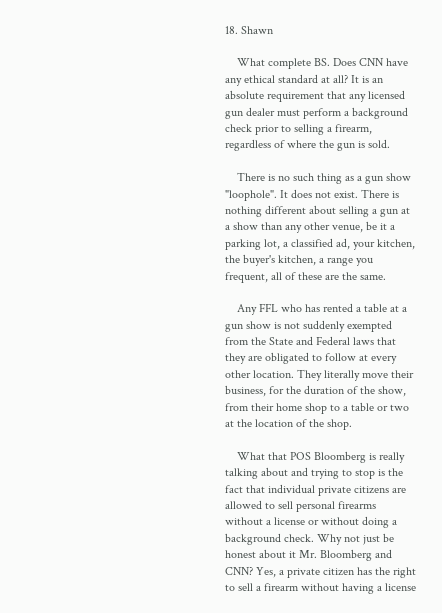18. Shawn

    What complete BS. Does CNN have any ethical standard at all? It is an absolute requirement that any licensed gun dealer must perform a background check prior to selling a firearm, regardless of where the gun is sold.

    There is no such thing as a gun show "loophole". It does not exist. There is nothing different about selling a gun at a show than any other venue, be it a parking lot, a classified ad, your kitchen, the buyer's kitchen, a range you frequent, all of these are the same.

    Any FFL who has rented a table at a gun show is not suddenly exempted from the State and Federal laws that they are obligated to follow at every other location. They literally move their business, for the duration of the show, from their home shop to a table or two at the location of the shop.

    What that POS Bloomberg is really talking about and trying to stop is the fact that individual private citizens are allowed to sell personal firearms without a license or without doing a background check. Why not just be honest about it Mr. Bloomberg and CNN? Yes, a private citizen has the right to sell a firearm without having a license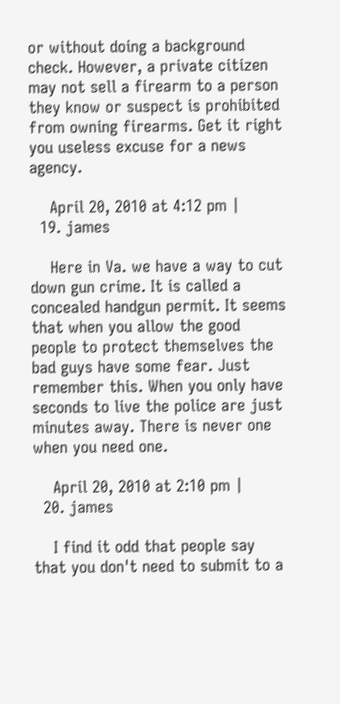or without doing a background check. However, a private citizen may not sell a firearm to a person they know or suspect is prohibited from owning firearms. Get it right you useless excuse for a news agency.

    April 20, 2010 at 4:12 pm |
  19. james

    Here in Va. we have a way to cut down gun crime. It is called a concealed handgun permit. It seems that when you allow the good people to protect themselves the bad guys have some fear. Just remember this. When you only have seconds to live the police are just minutes away. There is never one when you need one.

    April 20, 2010 at 2:10 pm |
  20. james

    I find it odd that people say that you don't need to submit to a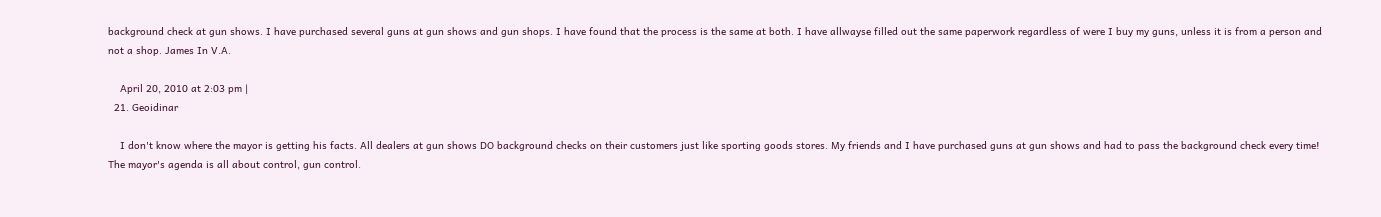background check at gun shows. I have purchased several guns at gun shows and gun shops. I have found that the process is the same at both. I have allwayse filled out the same paperwork regardless of were I buy my guns, unless it is from a person and not a shop. James In V.A.

    April 20, 2010 at 2:03 pm |
  21. Geoidinar

    I don't know where the mayor is getting his facts. All dealers at gun shows DO background checks on their customers just like sporting goods stores. My friends and I have purchased guns at gun shows and had to pass the background check every time! The mayor's agenda is all about control, gun control.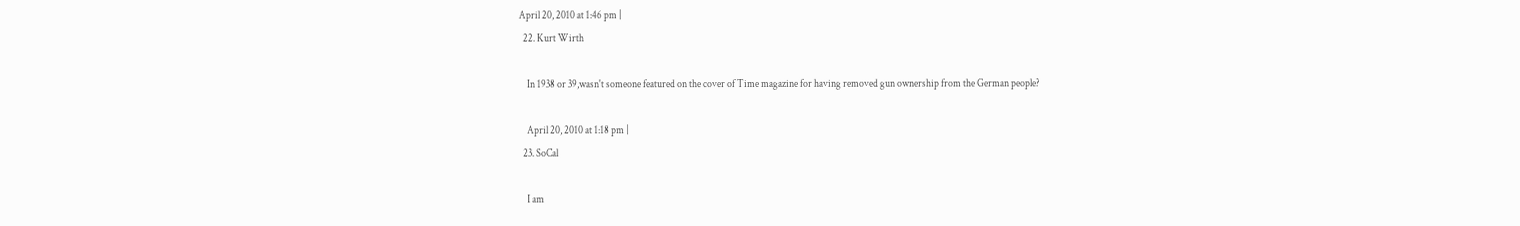April 20, 2010 at 1:46 pm |
  22. Kurt Wirth

    In 1938 or 39,wasn't someone featured on the cover of Time magazine for having removed gun ownership from the German people?

    April 20, 2010 at 1:18 pm |
  23. SoCal

    I am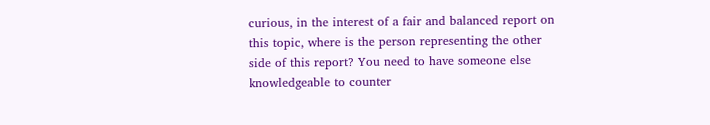curious, in the interest of a fair and balanced report on this topic, where is the person representing the other side of this report? You need to have someone else knowledgeable to counter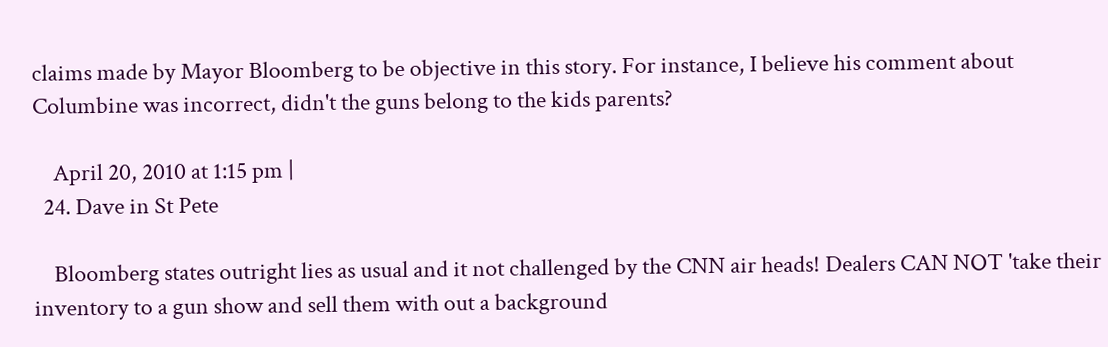claims made by Mayor Bloomberg to be objective in this story. For instance, I believe his comment about Columbine was incorrect, didn't the guns belong to the kids parents?

    April 20, 2010 at 1:15 pm |
  24. Dave in St Pete

    Bloomberg states outright lies as usual and it not challenged by the CNN air heads! Dealers CAN NOT 'take their inventory to a gun show and sell them with out a background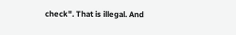check". That is illegal. And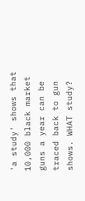'a study' shows that 10,000 black market guns a year can be traced back to gun shows. WHAT study?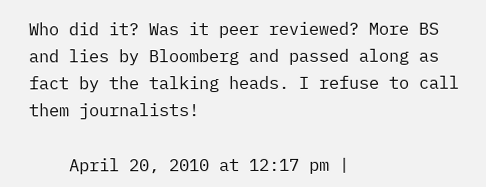Who did it? Was it peer reviewed? More BS and lies by Bloomberg and passed along as fact by the talking heads. I refuse to call them journalists!

    April 20, 2010 at 12:17 pm |